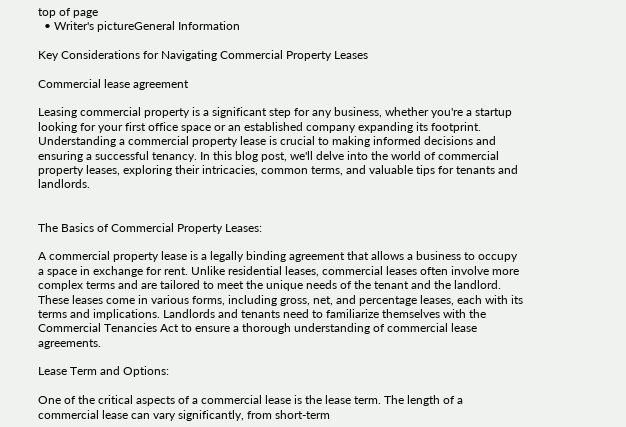top of page
  • Writer's pictureGeneral Information

Key Considerations for Navigating Commercial Property Leases

Commercial lease agreement

Leasing commercial property is a significant step for any business, whether you're a startup looking for your first office space or an established company expanding its footprint. Understanding a commercial property lease is crucial to making informed decisions and ensuring a successful tenancy. In this blog post, we'll delve into the world of commercial property leases, exploring their intricacies, common terms, and valuable tips for tenants and landlords.


The Basics of Commercial Property Leases:

A commercial property lease is a legally binding agreement that allows a business to occupy a space in exchange for rent. Unlike residential leases, commercial leases often involve more complex terms and are tailored to meet the unique needs of the tenant and the landlord. These leases come in various forms, including gross, net, and percentage leases, each with its terms and implications. Landlords and tenants need to familiarize themselves with the Commercial Tenancies Act to ensure a thorough understanding of commercial lease agreements.

Lease Term and Options:

One of the critical aspects of a commercial lease is the lease term. The length of a commercial lease can vary significantly, from short-term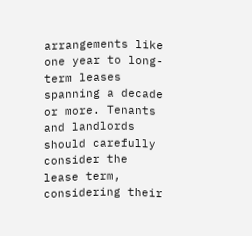arrangements like one year to long-term leases spanning a decade or more. Tenants and landlords should carefully consider the lease term, considering their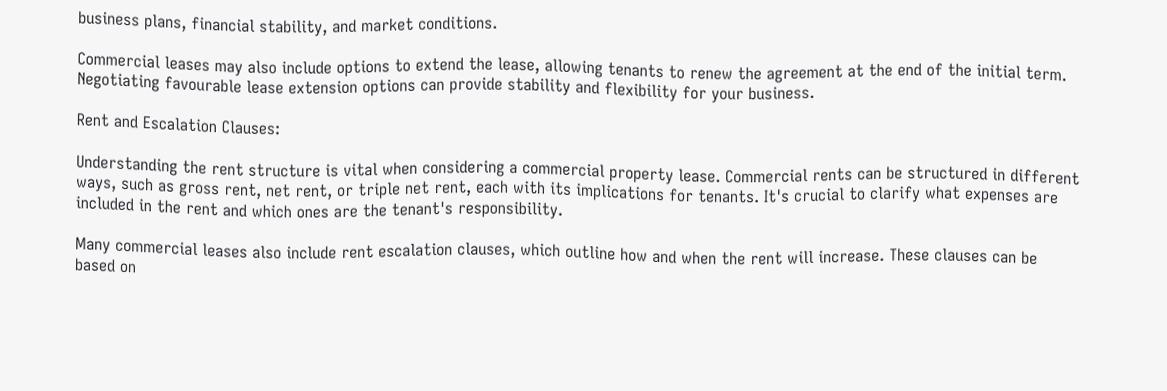business plans, financial stability, and market conditions.

Commercial leases may also include options to extend the lease, allowing tenants to renew the agreement at the end of the initial term. Negotiating favourable lease extension options can provide stability and flexibility for your business.

Rent and Escalation Clauses:

Understanding the rent structure is vital when considering a commercial property lease. Commercial rents can be structured in different ways, such as gross rent, net rent, or triple net rent, each with its implications for tenants. It's crucial to clarify what expenses are included in the rent and which ones are the tenant's responsibility.

Many commercial leases also include rent escalation clauses, which outline how and when the rent will increase. These clauses can be based on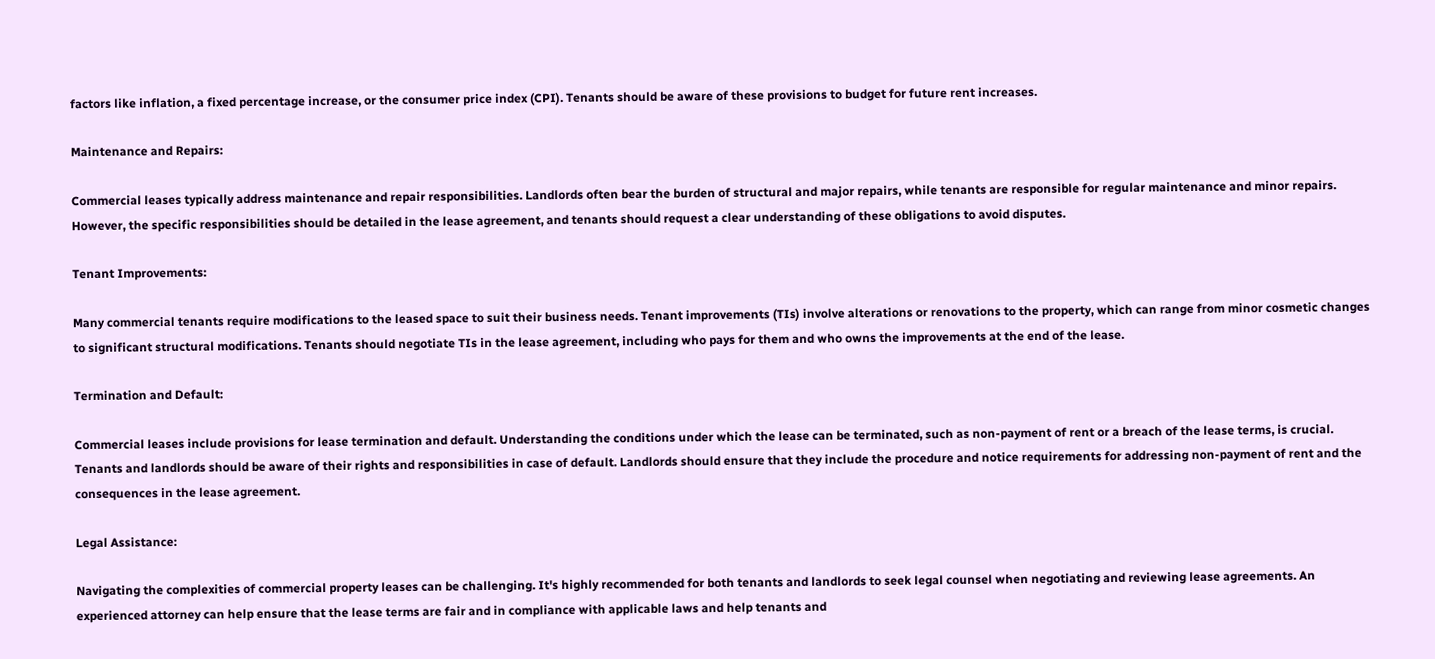factors like inflation, a fixed percentage increase, or the consumer price index (CPI). Tenants should be aware of these provisions to budget for future rent increases.

Maintenance and Repairs:

Commercial leases typically address maintenance and repair responsibilities. Landlords often bear the burden of structural and major repairs, while tenants are responsible for regular maintenance and minor repairs. However, the specific responsibilities should be detailed in the lease agreement, and tenants should request a clear understanding of these obligations to avoid disputes.

Tenant Improvements:

Many commercial tenants require modifications to the leased space to suit their business needs. Tenant improvements (TIs) involve alterations or renovations to the property, which can range from minor cosmetic changes to significant structural modifications. Tenants should negotiate TIs in the lease agreement, including who pays for them and who owns the improvements at the end of the lease.

Termination and Default:

Commercial leases include provisions for lease termination and default. Understanding the conditions under which the lease can be terminated, such as non-payment of rent or a breach of the lease terms, is crucial. Tenants and landlords should be aware of their rights and responsibilities in case of default. Landlords should ensure that they include the procedure and notice requirements for addressing non-payment of rent and the consequences in the lease agreement.

Legal Assistance:

Navigating the complexities of commercial property leases can be challenging. It's highly recommended for both tenants and landlords to seek legal counsel when negotiating and reviewing lease agreements. An experienced attorney can help ensure that the lease terms are fair and in compliance with applicable laws and help tenants and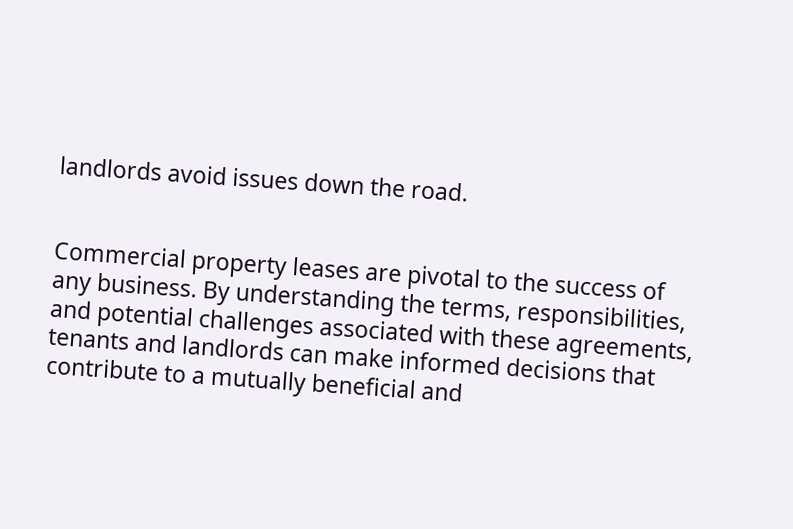landlords avoid issues down the road.


Commercial property leases are pivotal to the success of any business. By understanding the terms, responsibilities, and potential challenges associated with these agreements, tenants and landlords can make informed decisions that contribute to a mutually beneficial and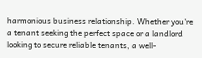harmonious business relationship. Whether you're a tenant seeking the perfect space or a landlord looking to secure reliable tenants, a well-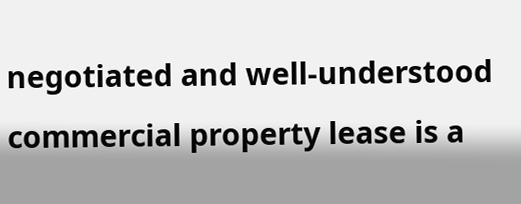negotiated and well-understood commercial property lease is a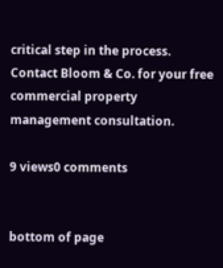critical step in the process. Contact Bloom & Co. for your free commercial property management consultation.

9 views0 comments


bottom of page